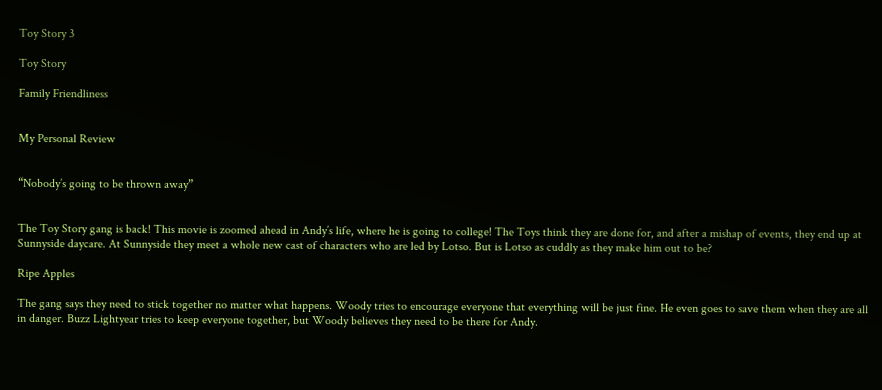Toy Story 3

Toy Story

Family Friendliness


My Personal Review


“Nobody’s going to be thrown away”


The Toy Story gang is back! This movie is zoomed ahead in Andy’s life, where he is going to college! The Toys think they are done for, and after a mishap of events, they end up at Sunnyside daycare. At Sunnyside they meet a whole new cast of characters who are led by Lotso. But is Lotso as cuddly as they make him out to be?

Ripe Apples

The gang says they need to stick together no matter what happens. Woody tries to encourage everyone that everything will be just fine. He even goes to save them when they are all in danger. Buzz Lightyear tries to keep everyone together, but Woody believes they need to be there for Andy.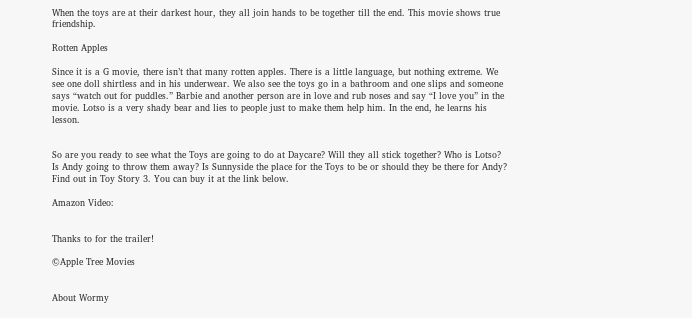When the toys are at their darkest hour, they all join hands to be together till the end. This movie shows true friendship.

Rotten Apples

Since it is a G movie, there isn’t that many rotten apples. There is a little language, but nothing extreme. We see one doll shirtless and in his underwear. We also see the toys go in a bathroom and one slips and someone says “watch out for puddles.” Barbie and another person are in love and rub noses and say “I love you” in the movie. Lotso is a very shady bear and lies to people just to make them help him. In the end, he learns his lesson.


So are you ready to see what the Toys are going to do at Daycare? Will they all stick together? Who is Lotso? Is Andy going to throw them away? Is Sunnyside the place for the Toys to be or should they be there for Andy? Find out in Toy Story 3. You can buy it at the link below.

Amazon Video:


Thanks to for the trailer!

©Apple Tree Movies


About Wormy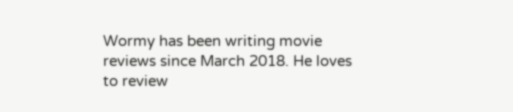Wormy has been writing movie reviews since March 2018. He loves to review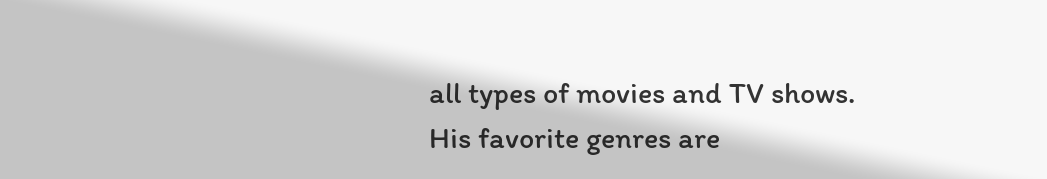all types of movies and TV shows. His favorite genres are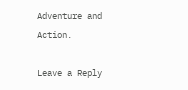Adventure and Action.

Leave a Reply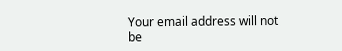Your email address will not be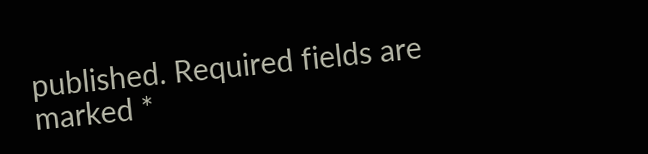published. Required fields are marked *